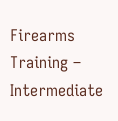Firearms Training – Intermediate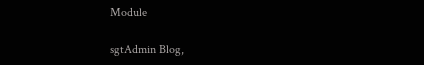Module

sgtAdmin Blog,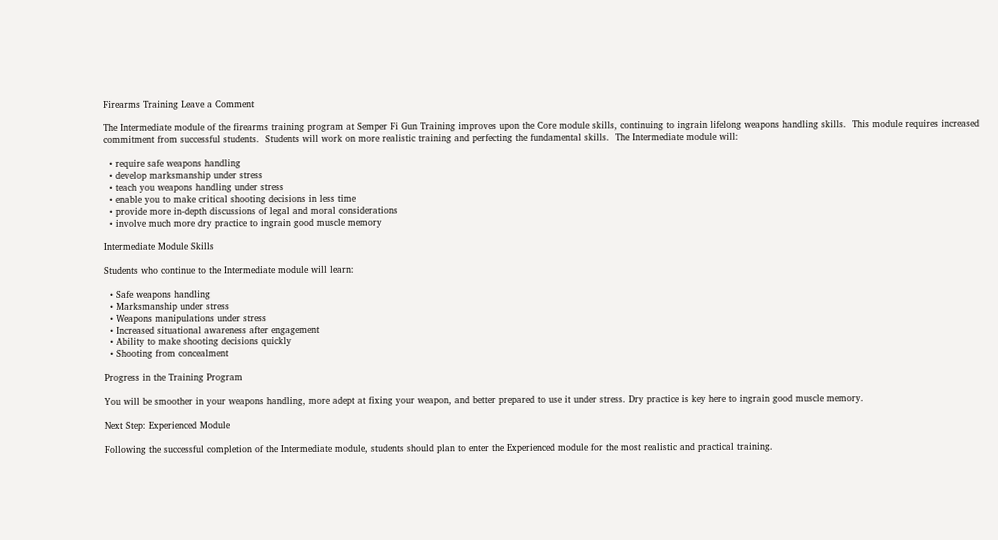Firearms Training Leave a Comment

The Intermediate module of the firearms training program at Semper Fi Gun Training improves upon the Core module skills, continuing to ingrain lifelong weapons handling skills.  This module requires increased commitment from successful students.  Students will work on more realistic training and perfecting the fundamental skills.  The Intermediate module will:

  • require safe weapons handling
  • develop marksmanship under stress
  • teach you weapons handling under stress
  • enable you to make critical shooting decisions in less time
  • provide more in-depth discussions of legal and moral considerations
  • involve much more dry practice to ingrain good muscle memory

Intermediate Module Skills

Students who continue to the Intermediate module will learn:

  • Safe weapons handling
  • Marksmanship under stress
  • Weapons manipulations under stress
  • Increased situational awareness after engagement
  • Ability to make shooting decisions quickly
  • Shooting from concealment

Progress in the Training Program

You will be smoother in your weapons handling, more adept at fixing your weapon, and better prepared to use it under stress. Dry practice is key here to ingrain good muscle memory.

Next Step: Experienced Module

Following the successful completion of the Intermediate module, students should plan to enter the Experienced module for the most realistic and practical training.